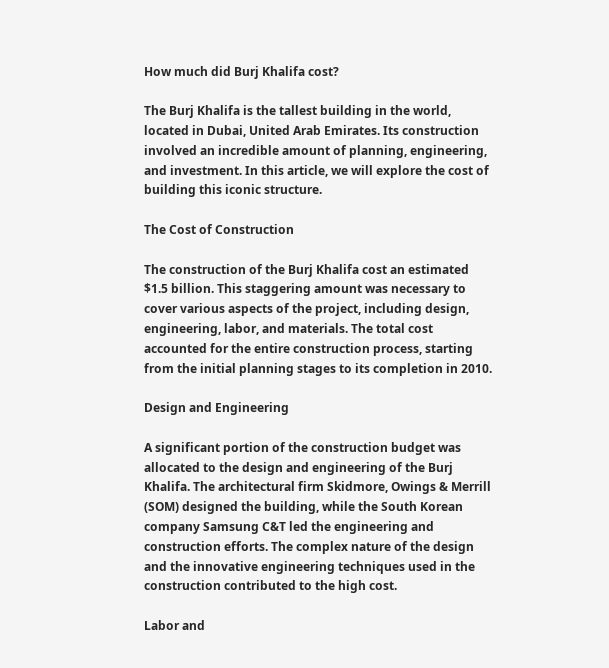How much did Burj Khalifa cost?

The Burj Khalifa is the tallest building in the world, located in Dubai, United Arab Emirates. Its construction involved an incredible amount of planning, engineering, and investment. In this article, we will explore the cost of building this iconic structure.

The Cost of Construction

The construction of the Burj Khalifa cost an estimated $1.5 billion. This staggering amount was necessary to cover various aspects of the project, including design, engineering, labor, and materials. The total cost accounted for the entire construction process, starting from the initial planning stages to its completion in 2010.

Design and Engineering

A significant portion of the construction budget was allocated to the design and engineering of the Burj Khalifa. The architectural firm Skidmore, Owings & Merrill (SOM) designed the building, while the South Korean company Samsung C&T led the engineering and construction efforts. The complex nature of the design and the innovative engineering techniques used in the construction contributed to the high cost.

Labor and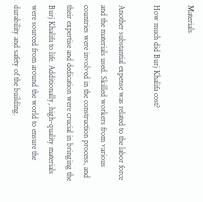Materials

How much did Burj Khalifa cost?

Another substantial expense was related to the labor force and the materials used. Skilled workers from various countries were involved in the construction process, and their expertise and dedication were crucial in bringing the Burj Khalifa to life. Additionally, high-quality materials were sourced from around the world to ensure the durability and safety of the building.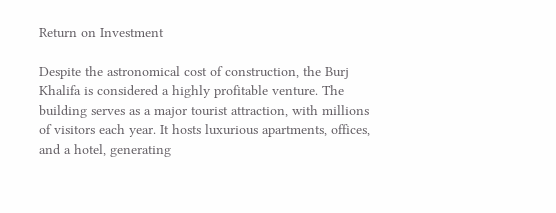Return on Investment

Despite the astronomical cost of construction, the Burj Khalifa is considered a highly profitable venture. The building serves as a major tourist attraction, with millions of visitors each year. It hosts luxurious apartments, offices, and a hotel, generating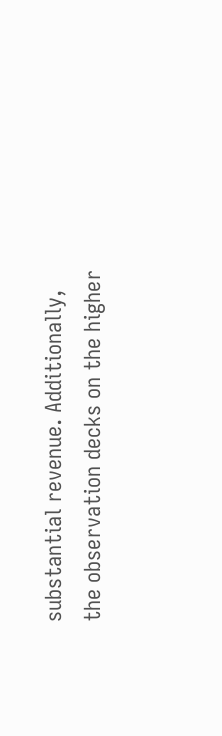substantial revenue. Additionally, the observation decks on the higher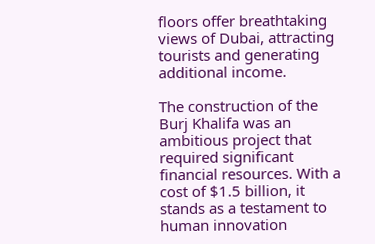floors offer breathtaking views of Dubai, attracting tourists and generating additional income.

The construction of the Burj Khalifa was an ambitious project that required significant financial resources. With a cost of $1.5 billion, it stands as a testament to human innovation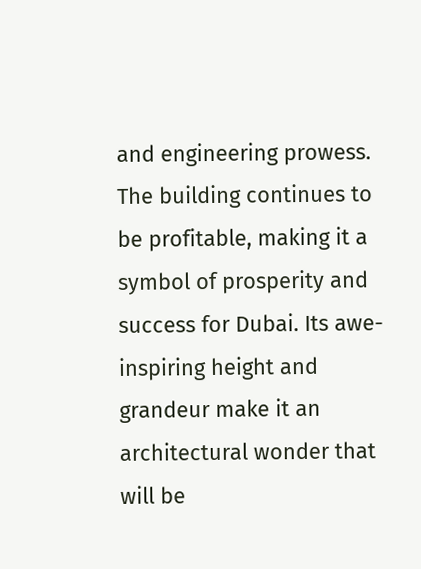and engineering prowess. The building continues to be profitable, making it a symbol of prosperity and success for Dubai. Its awe-inspiring height and grandeur make it an architectural wonder that will be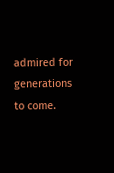admired for generations to come.